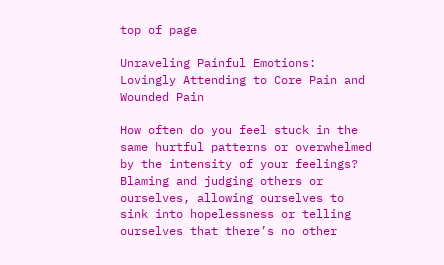top of page

Unraveling Painful Emotions: Lovingly Attending to Core Pain and Wounded Pain

How often do you feel stuck in the same hurtful patterns or overwhelmed by the intensity of your feelings? Blaming and judging others or ourselves, allowing ourselves to sink into hopelessness or telling ourselves that there’s no other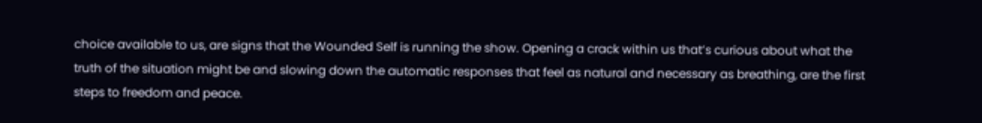choice available to us, are signs that the Wounded Self is running the show. Opening a crack within us that’s curious about what the truth of the situation might be and slowing down the automatic responses that feel as natural and necessary as breathing, are the first steps to freedom and peace.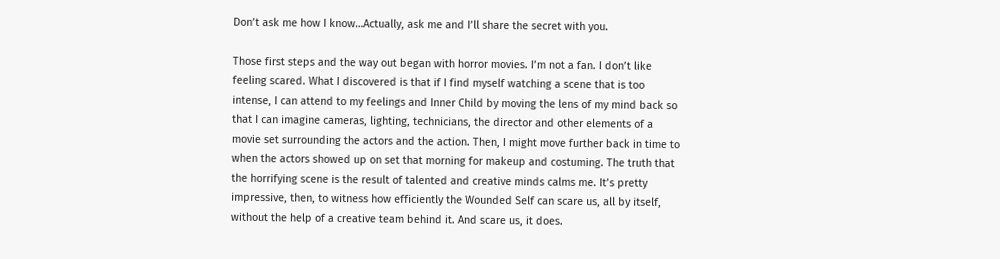Don’t ask me how I know…Actually, ask me and I’ll share the secret with you.

Those first steps and the way out began with horror movies. I’m not a fan. I don’t like feeling scared. What I discovered is that if I find myself watching a scene that is too intense, I can attend to my feelings and Inner Child by moving the lens of my mind back so that I can imagine cameras, lighting, technicians, the director and other elements of a movie set surrounding the actors and the action. Then, I might move further back in time to when the actors showed up on set that morning for makeup and costuming. The truth that the horrifying scene is the result of talented and creative minds calms me. It’s pretty impressive, then, to witness how efficiently the Wounded Self can scare us, all by itself, without the help of a creative team behind it. And scare us, it does.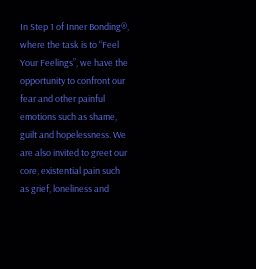In Step 1 of Inner Bonding®, where the task is to “Feel Your Feelings”, we have the opportunity to confront our fear and other painful emotions such as shame, guilt and hopelessness. We are also invited to greet our core, existential pain such as grief, loneliness and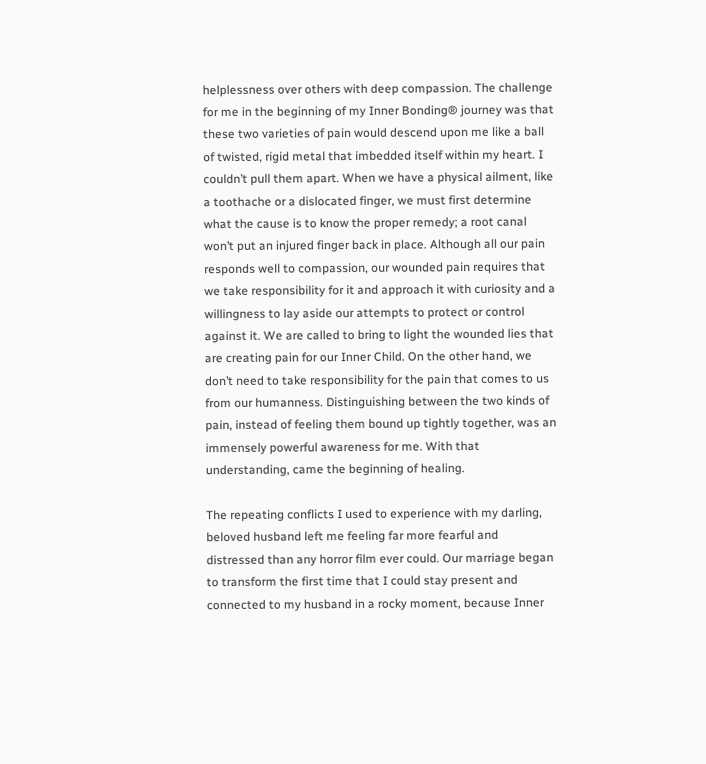helplessness over others with deep compassion. The challenge for me in the beginning of my Inner Bonding® journey was that these two varieties of pain would descend upon me like a ball of twisted, rigid metal that imbedded itself within my heart. I couldn’t pull them apart. When we have a physical ailment, like a toothache or a dislocated finger, we must first determine what the cause is to know the proper remedy; a root canal won’t put an injured finger back in place. Although all our pain responds well to compassion, our wounded pain requires that we take responsibility for it and approach it with curiosity and a willingness to lay aside our attempts to protect or control against it. We are called to bring to light the wounded lies that are creating pain for our Inner Child. On the other hand, we don’t need to take responsibility for the pain that comes to us from our humanness. Distinguishing between the two kinds of pain, instead of feeling them bound up tightly together, was an immensely powerful awareness for me. With that understanding, came the beginning of healing.

The repeating conflicts I used to experience with my darling, beloved husband left me feeling far more fearful and distressed than any horror film ever could. Our marriage began to transform the first time that I could stay present and connected to my husband in a rocky moment, because Inner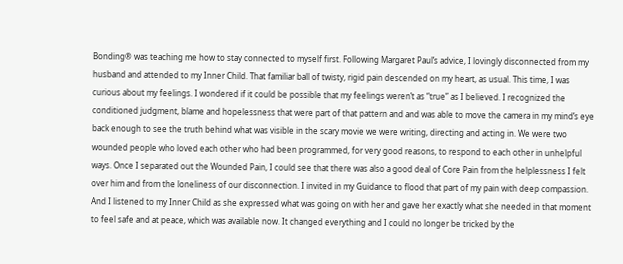Bonding® was teaching me how to stay connected to myself first. Following Margaret Paul’s advice, I lovingly disconnected from my husband and attended to my Inner Child. That familiar ball of twisty, rigid pain descended on my heart, as usual. This time, I was curious about my feelings. I wondered if it could be possible that my feelings weren’t as “true” as I believed. I recognized the conditioned judgment, blame and hopelessness that were part of that pattern and and was able to move the camera in my mind’s eye back enough to see the truth behind what was visible in the scary movie we were writing, directing and acting in. We were two wounded people who loved each other who had been programmed, for very good reasons, to respond to each other in unhelpful ways. Once I separated out the Wounded Pain, I could see that there was also a good deal of Core Pain from the helplessness I felt over him and from the loneliness of our disconnection. I invited in my Guidance to flood that part of my pain with deep compassion. And I listened to my Inner Child as she expressed what was going on with her and gave her exactly what she needed in that moment to feel safe and at peace, which was available now. It changed everything and I could no longer be tricked by the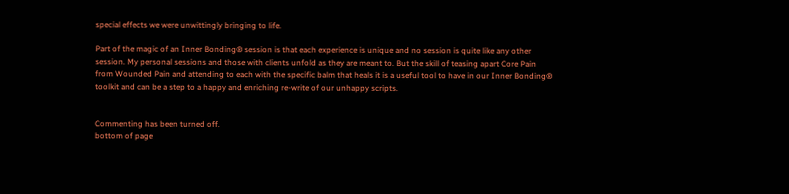special effects we were unwittingly bringing to life.

Part of the magic of an Inner Bonding® session is that each experience is unique and no session is quite like any other session. My personal sessions and those with clients unfold as they are meant to. But the skill of teasing apart Core Pain from Wounded Pain and attending to each with the specific balm that heals it is a useful tool to have in our Inner Bonding® toolkit and can be a step to a happy and enriching re-write of our unhappy scripts.


Commenting has been turned off.
bottom of page